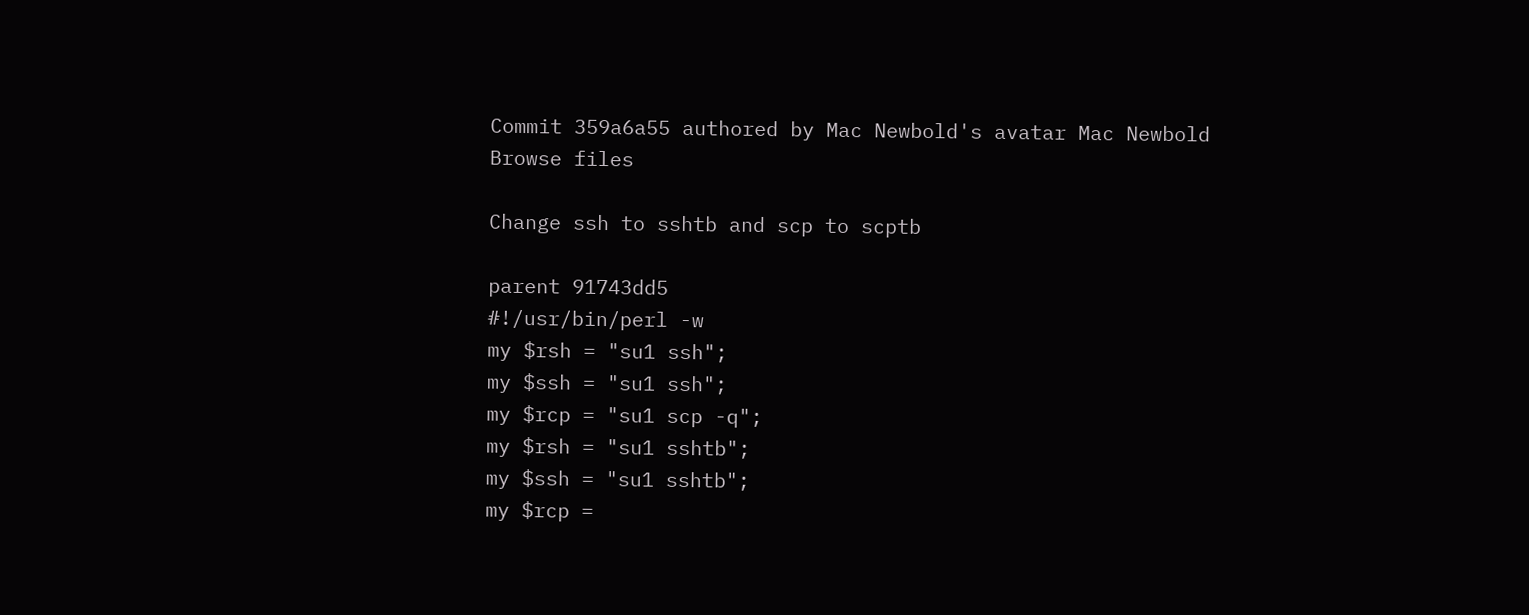Commit 359a6a55 authored by Mac Newbold's avatar Mac Newbold
Browse files

Change ssh to sshtb and scp to scptb

parent 91743dd5
#!/usr/bin/perl -w
my $rsh = "su1 ssh";
my $ssh = "su1 ssh";
my $rcp = "su1 scp -q";
my $rsh = "su1 sshtb";
my $ssh = "su1 sshtb";
my $rcp =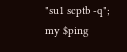"su1 scptb -q";
my $ping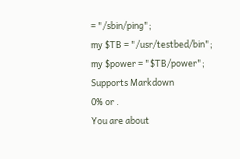= "/sbin/ping";
my $TB = "/usr/testbed/bin";
my $power = "$TB/power";
Supports Markdown
0% or .
You are about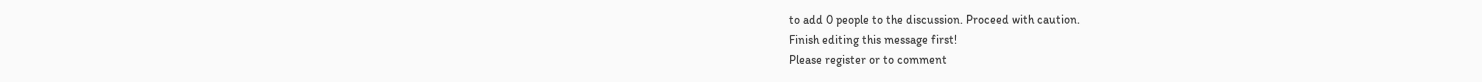to add 0 people to the discussion. Proceed with caution.
Finish editing this message first!
Please register or to comment